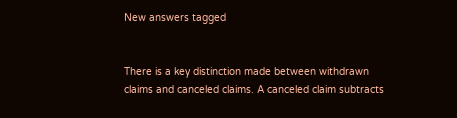New answers tagged


There is a key distinction made between withdrawn claims and canceled claims. A canceled claim subtracts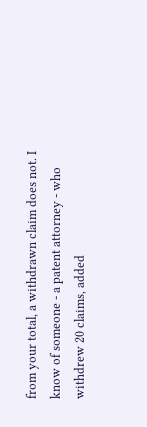from your total, a withdrawn claim does not. I know of someone - a patent attorney - who withdrew 20 claims, added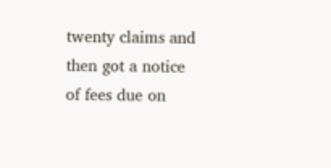twenty claims and then got a notice of fees due on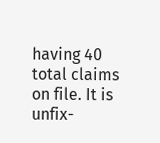having 40 total claims on file. It is unfix-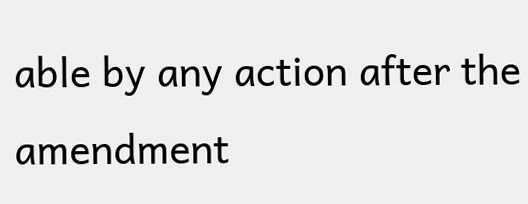able by any action after the amendment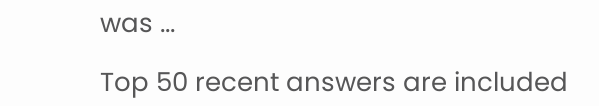was ...

Top 50 recent answers are included